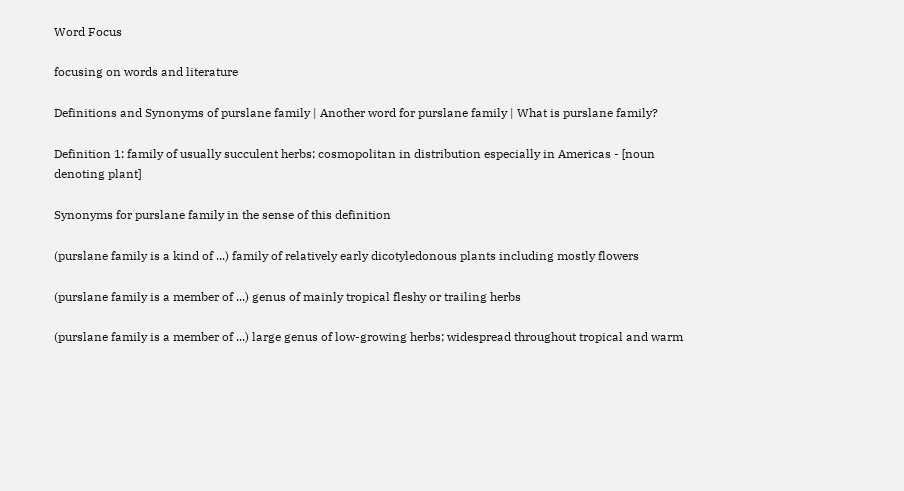Word Focus

focusing on words and literature

Definitions and Synonyms of purslane family | Another word for purslane family | What is purslane family?

Definition 1: family of usually succulent herbs; cosmopolitan in distribution especially in Americas - [noun denoting plant]

Synonyms for purslane family in the sense of this definition

(purslane family is a kind of ...) family of relatively early dicotyledonous plants including mostly flowers

(purslane family is a member of ...) genus of mainly tropical fleshy or trailing herbs

(purslane family is a member of ...) large genus of low-growing herbs; widespread throughout tropical and warm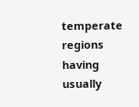temperate regions having usually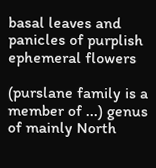basal leaves and panicles of purplish ephemeral flowers

(purslane family is a member of ...) genus of mainly North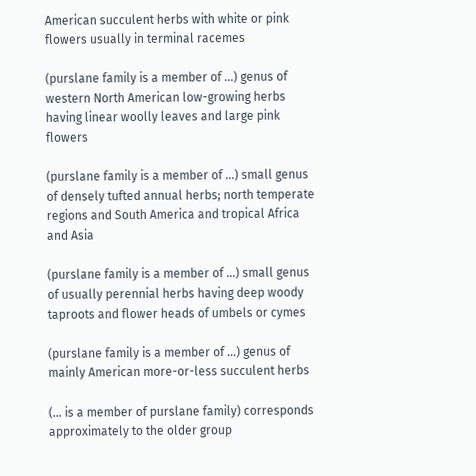American succulent herbs with white or pink flowers usually in terminal racemes

(purslane family is a member of ...) genus of western North American low-growing herbs having linear woolly leaves and large pink flowers

(purslane family is a member of ...) small genus of densely tufted annual herbs; north temperate regions and South America and tropical Africa and Asia

(purslane family is a member of ...) small genus of usually perennial herbs having deep woody taproots and flower heads of umbels or cymes

(purslane family is a member of ...) genus of mainly American more-or-less succulent herbs

(... is a member of purslane family) corresponds approximately to the older group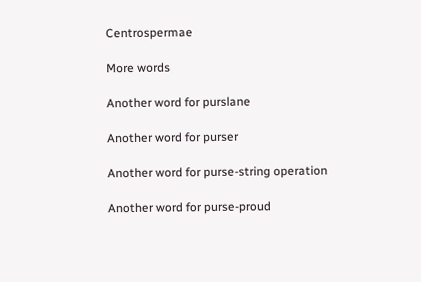Centrospermae

More words

Another word for purslane

Another word for purser

Another word for purse-string operation

Another word for purse-proud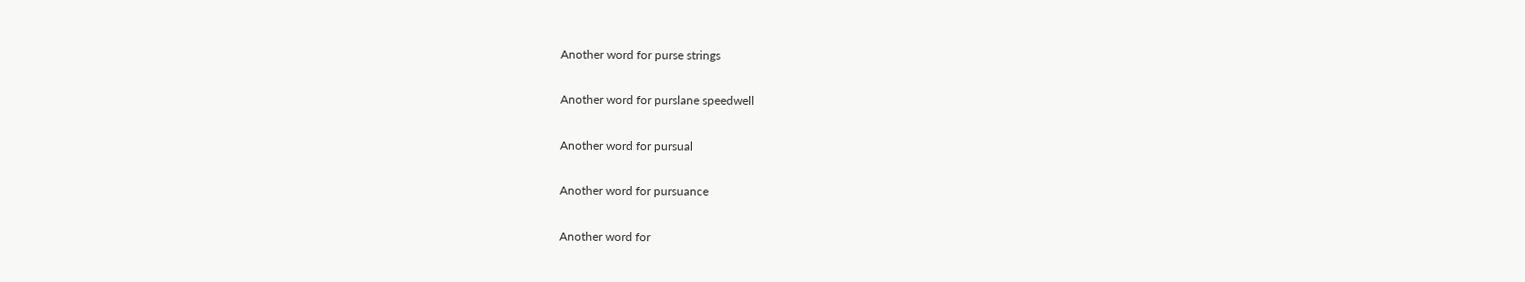Another word for purse strings

Another word for purslane speedwell

Another word for pursual

Another word for pursuance

Another word for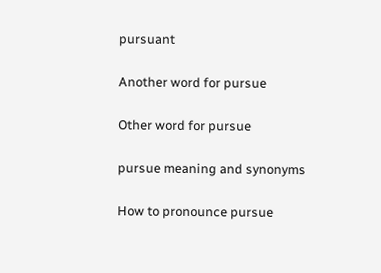pursuant

Another word for pursue

Other word for pursue

pursue meaning and synonyms

How to pronounce pursue